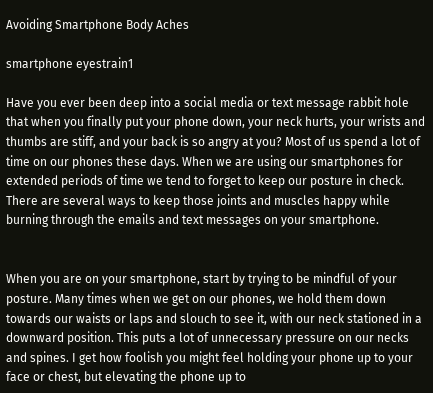Avoiding Smartphone Body Aches

smartphone eyestrain1

Have you ever been deep into a social media or text message rabbit hole that when you finally put your phone down, your neck hurts, your wrists and thumbs are stiff, and your back is so angry at you? Most of us spend a lot of time on our phones these days. When we are using our smartphones for extended periods of time we tend to forget to keep our posture in check. There are several ways to keep those joints and muscles happy while burning through the emails and text messages on your smartphone.


When you are on your smartphone, start by trying to be mindful of your posture. Many times when we get on our phones, we hold them down towards our waists or laps and slouch to see it, with our neck stationed in a downward position. This puts a lot of unnecessary pressure on our necks and spines. I get how foolish you might feel holding your phone up to your face or chest, but elevating the phone up to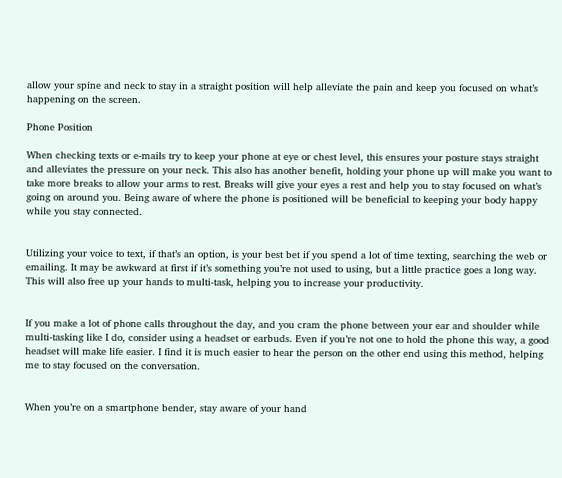allow your spine and neck to stay in a straight position will help alleviate the pain and keep you focused on what’s happening on the screen.

Phone Position

When checking texts or e-mails try to keep your phone at eye or chest level, this ensures your posture stays straight and alleviates the pressure on your neck. This also has another benefit, holding your phone up will make you want to take more breaks to allow your arms to rest. Breaks will give your eyes a rest and help you to stay focused on what’s going on around you. Being aware of where the phone is positioned will be beneficial to keeping your body happy while you stay connected.


Utilizing your voice to text, if that’s an option, is your best bet if you spend a lot of time texting, searching the web or emailing. It may be awkward at first if it’s something you’re not used to using, but a little practice goes a long way. This will also free up your hands to multi-task, helping you to increase your productivity.


If you make a lot of phone calls throughout the day, and you cram the phone between your ear and shoulder while multi-tasking like I do, consider using a headset or earbuds. Even if you’re not one to hold the phone this way, a good headset will make life easier. I find it is much easier to hear the person on the other end using this method, helping me to stay focused on the conversation.


When you’re on a smartphone bender, stay aware of your hand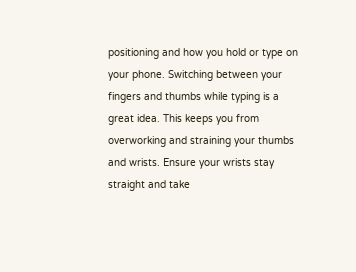positioning and how you hold or type on your phone. Switching between your fingers and thumbs while typing is a great idea. This keeps you from overworking and straining your thumbs and wrists. Ensure your wrists stay straight and take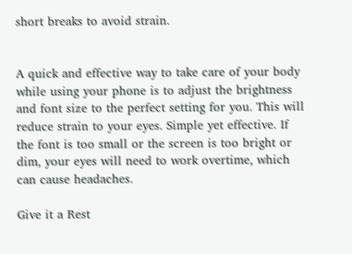short breaks to avoid strain.


A quick and effective way to take care of your body while using your phone is to adjust the brightness and font size to the perfect setting for you. This will reduce strain to your eyes. Simple yet effective. If the font is too small or the screen is too bright or dim, your eyes will need to work overtime, which can cause headaches.

Give it a Rest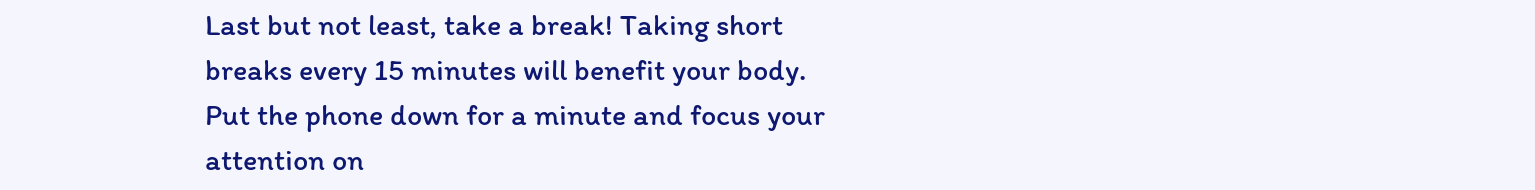Last but not least, take a break! Taking short breaks every 15 minutes will benefit your body. Put the phone down for a minute and focus your attention on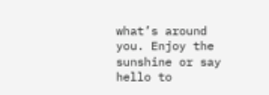what’s around you. Enjoy the sunshine or say hello to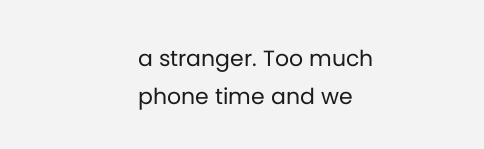a stranger. Too much phone time and we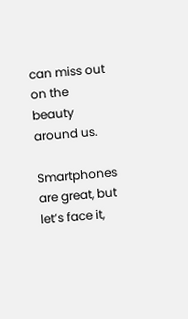can miss out on the beauty around us.

Smartphones are great, but let’s face it,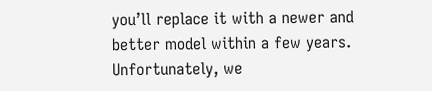you’ll replace it with a newer and better model within a few years. Unfortunately, we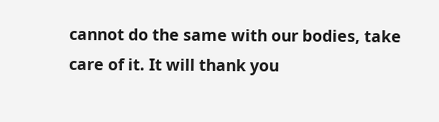cannot do the same with our bodies, take care of it. It will thank you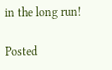in the long run!

Posted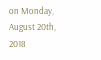on Monday, August 20th, 2018